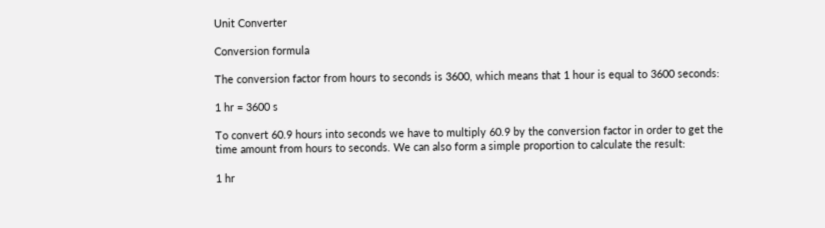Unit Converter

Conversion formula

The conversion factor from hours to seconds is 3600, which means that 1 hour is equal to 3600 seconds:

1 hr = 3600 s

To convert 60.9 hours into seconds we have to multiply 60.9 by the conversion factor in order to get the time amount from hours to seconds. We can also form a simple proportion to calculate the result:

1 hr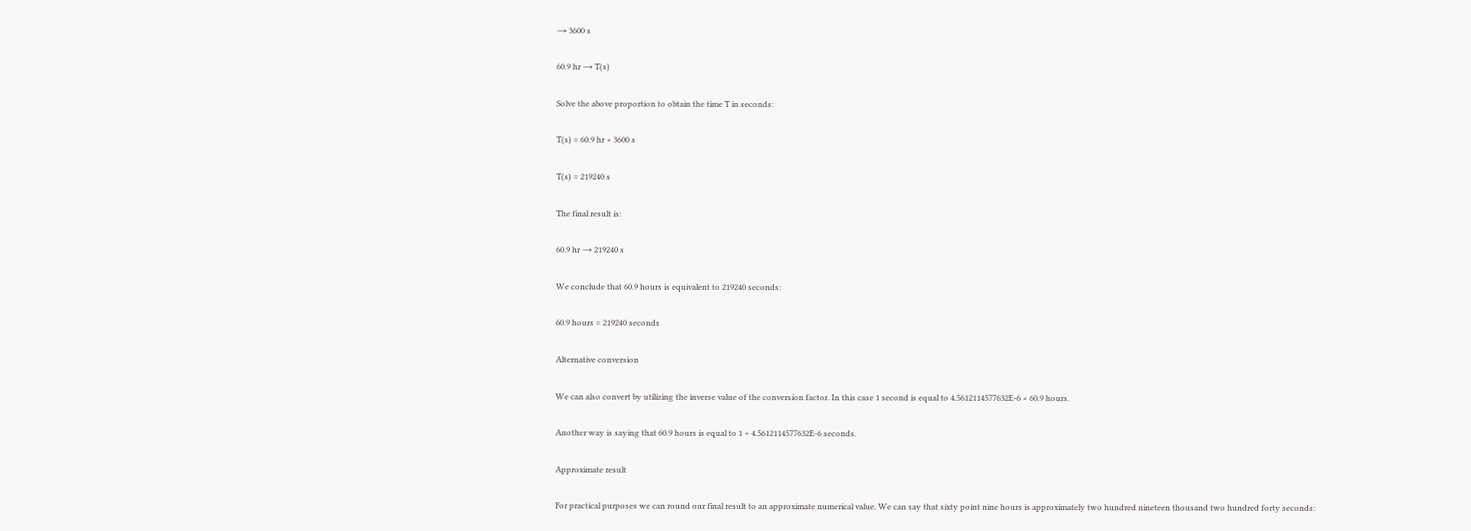→ 3600 s

60.9 hr → T(s)

Solve the above proportion to obtain the time T in seconds:

T(s) = 60.9 hr × 3600 s

T(s) = 219240 s

The final result is:

60.9 hr → 219240 s

We conclude that 60.9 hours is equivalent to 219240 seconds:

60.9 hours = 219240 seconds

Alternative conversion

We can also convert by utilizing the inverse value of the conversion factor. In this case 1 second is equal to 4.5612114577632E-6 × 60.9 hours.

Another way is saying that 60.9 hours is equal to 1 ÷ 4.5612114577632E-6 seconds.

Approximate result

For practical purposes we can round our final result to an approximate numerical value. We can say that sixty point nine hours is approximately two hundred nineteen thousand two hundred forty seconds: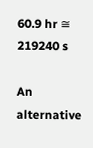60.9 hr ≅ 219240 s

An alternative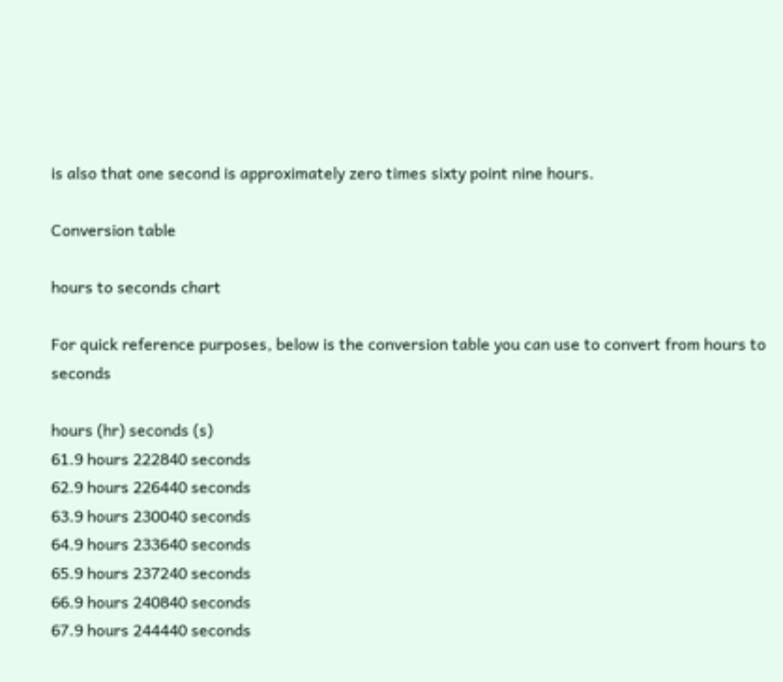is also that one second is approximately zero times sixty point nine hours.

Conversion table

hours to seconds chart

For quick reference purposes, below is the conversion table you can use to convert from hours to seconds

hours (hr) seconds (s)
61.9 hours 222840 seconds
62.9 hours 226440 seconds
63.9 hours 230040 seconds
64.9 hours 233640 seconds
65.9 hours 237240 seconds
66.9 hours 240840 seconds
67.9 hours 244440 seconds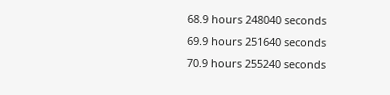68.9 hours 248040 seconds
69.9 hours 251640 seconds
70.9 hours 255240 seconds